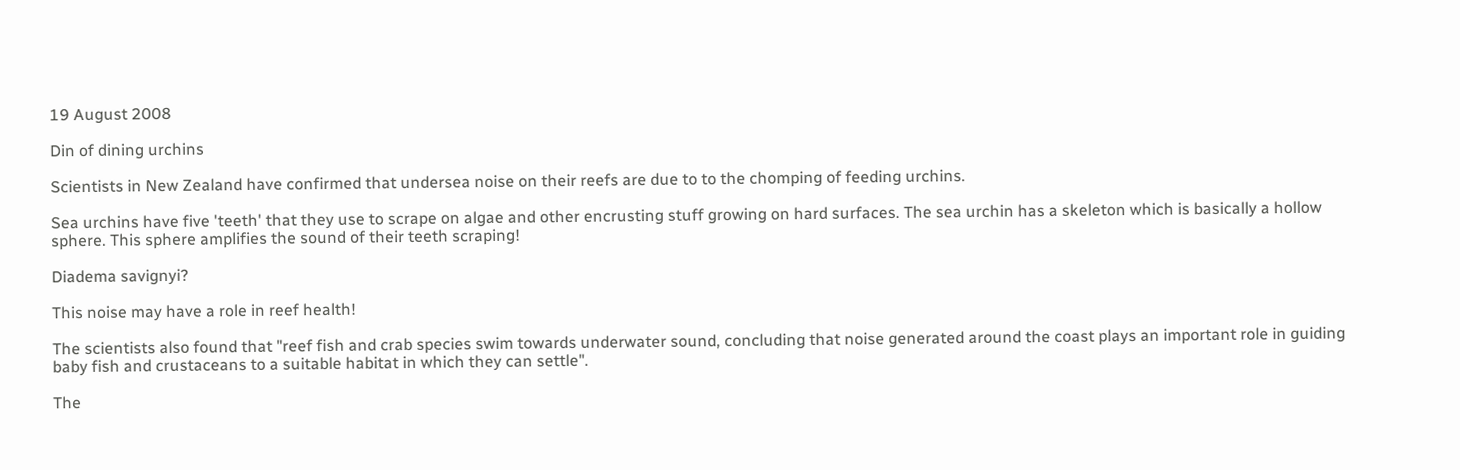19 August 2008

Din of dining urchins

Scientists in New Zealand have confirmed that undersea noise on their reefs are due to to the chomping of feeding urchins.

Sea urchins have five 'teeth' that they use to scrape on algae and other encrusting stuff growing on hard surfaces. The sea urchin has a skeleton which is basically a hollow sphere. This sphere amplifies the sound of their teeth scraping!

Diadema savignyi?

This noise may have a role in reef health!

The scientists also found that "reef fish and crab species swim towards underwater sound, concluding that noise generated around the coast plays an important role in guiding baby fish and crustaceans to a suitable habitat in which they can settle".

The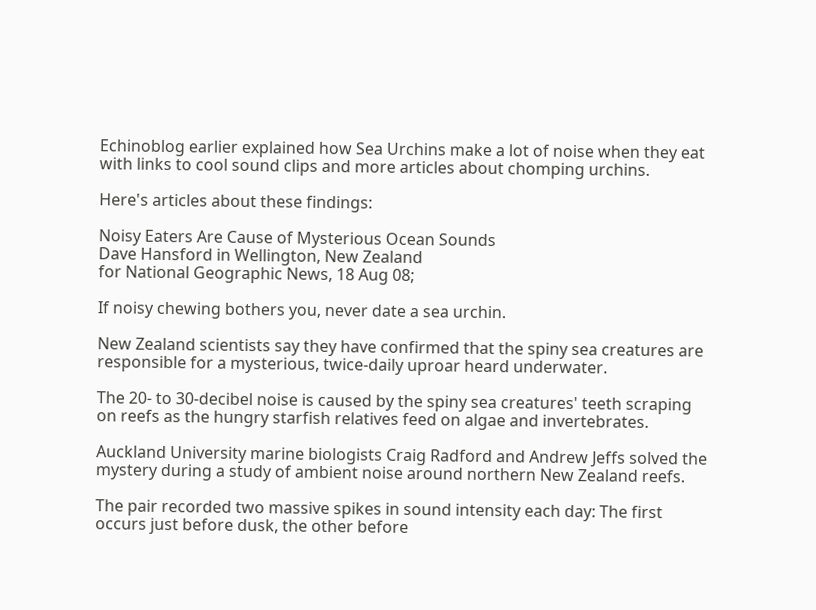Echinoblog earlier explained how Sea Urchins make a lot of noise when they eat with links to cool sound clips and more articles about chomping urchins.

Here's articles about these findings:

Noisy Eaters Are Cause of Mysterious Ocean Sounds
Dave Hansford in Wellington, New Zealand
for National Geographic News, 18 Aug 08;

If noisy chewing bothers you, never date a sea urchin.

New Zealand scientists say they have confirmed that the spiny sea creatures are responsible for a mysterious, twice-daily uproar heard underwater.

The 20- to 30-decibel noise is caused by the spiny sea creatures' teeth scraping on reefs as the hungry starfish relatives feed on algae and invertebrates.

Auckland University marine biologists Craig Radford and Andrew Jeffs solved the mystery during a study of ambient noise around northern New Zealand reefs.

The pair recorded two massive spikes in sound intensity each day: The first occurs just before dusk, the other before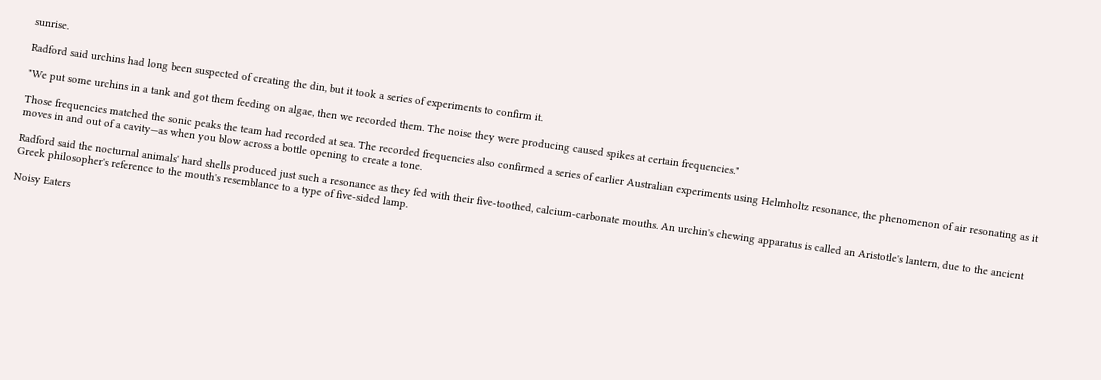sunrise.

Radford said urchins had long been suspected of creating the din, but it took a series of experiments to confirm it.

"We put some urchins in a tank and got them feeding on algae, then we recorded them. The noise they were producing caused spikes at certain frequencies."

Those frequencies matched the sonic peaks the team had recorded at sea. The recorded frequencies also confirmed a series of earlier Australian experiments using Helmholtz resonance, the phenomenon of air resonating as it moves in and out of a cavity—as when you blow across a bottle opening to create a tone.

Radford said the nocturnal animals' hard shells produced just such a resonance as they fed with their five-toothed, calcium-carbonate mouths. An urchin's chewing apparatus is called an Aristotle's lantern, due to the ancient Greek philosopher's reference to the mouth's resemblance to a type of five-sided lamp.

Noisy Eaters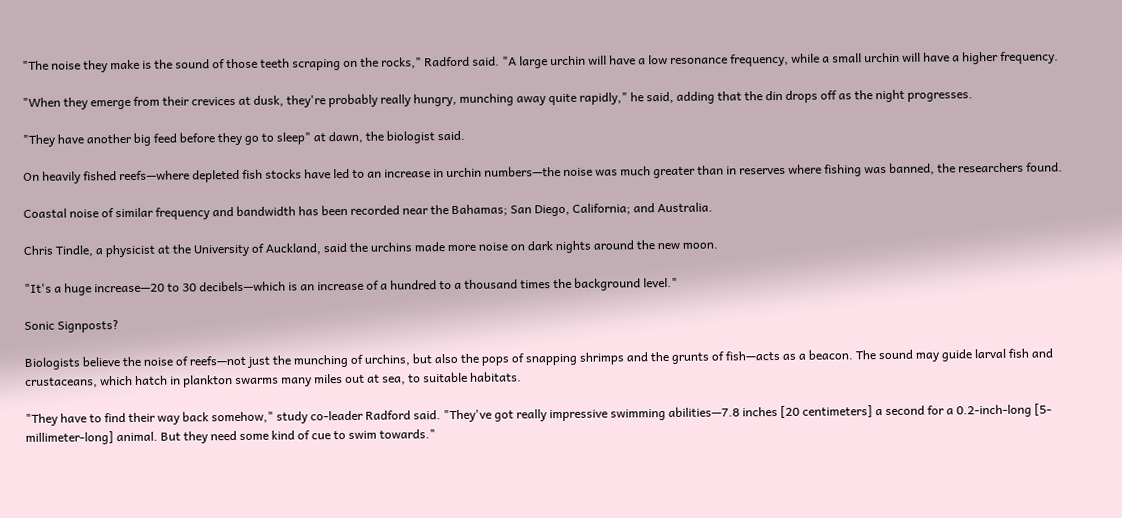"The noise they make is the sound of those teeth scraping on the rocks," Radford said. "A large urchin will have a low resonance frequency, while a small urchin will have a higher frequency.

"When they emerge from their crevices at dusk, they're probably really hungry, munching away quite rapidly," he said, adding that the din drops off as the night progresses.

"They have another big feed before they go to sleep" at dawn, the biologist said.

On heavily fished reefs—where depleted fish stocks have led to an increase in urchin numbers—the noise was much greater than in reserves where fishing was banned, the researchers found.

Coastal noise of similar frequency and bandwidth has been recorded near the Bahamas; San Diego, California; and Australia.

Chris Tindle, a physicist at the University of Auckland, said the urchins made more noise on dark nights around the new moon.

"It's a huge increase—20 to 30 decibels—which is an increase of a hundred to a thousand times the background level."

Sonic Signposts?

Biologists believe the noise of reefs—not just the munching of urchins, but also the pops of snapping shrimps and the grunts of fish—acts as a beacon. The sound may guide larval fish and crustaceans, which hatch in plankton swarms many miles out at sea, to suitable habitats.

"They have to find their way back somehow," study co-leader Radford said. "They've got really impressive swimming abilities—7.8 inches [20 centimeters] a second for a 0.2-inch-long [5-millimeter-long] animal. But they need some kind of cue to swim towards."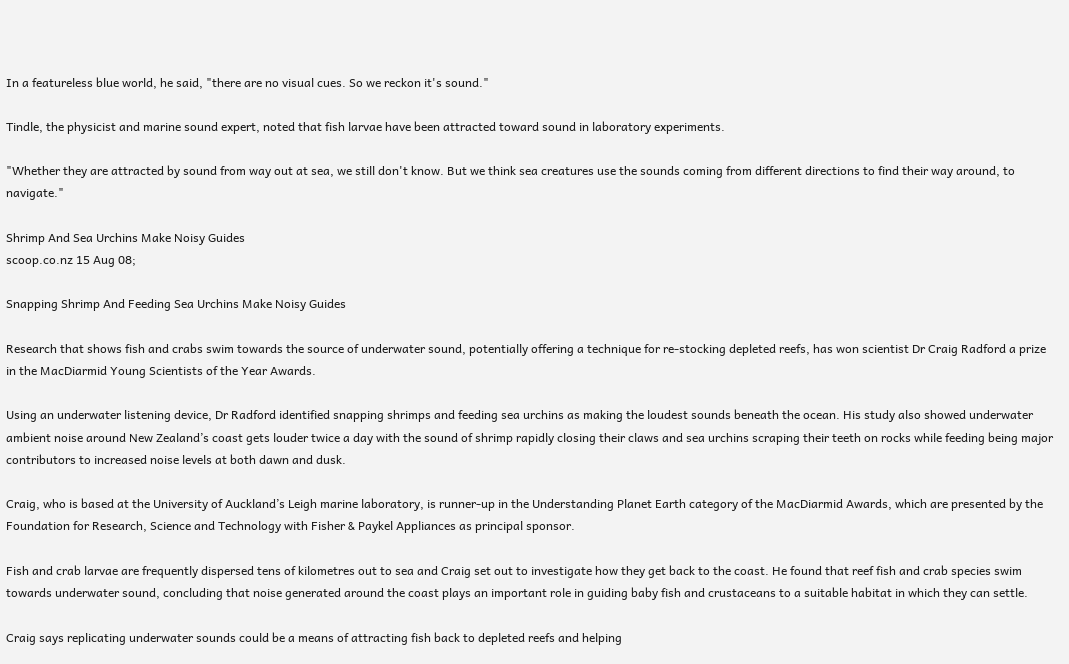In a featureless blue world, he said, "there are no visual cues. So we reckon it's sound."

Tindle, the physicist and marine sound expert, noted that fish larvae have been attracted toward sound in laboratory experiments.

"Whether they are attracted by sound from way out at sea, we still don't know. But we think sea creatures use the sounds coming from different directions to find their way around, to navigate."

Shrimp And Sea Urchins Make Noisy Guides
scoop.co.nz 15 Aug 08;

Snapping Shrimp And Feeding Sea Urchins Make Noisy Guides

Research that shows fish and crabs swim towards the source of underwater sound, potentially offering a technique for re-stocking depleted reefs, has won scientist Dr Craig Radford a prize in the MacDiarmid Young Scientists of the Year Awards.

Using an underwater listening device, Dr Radford identified snapping shrimps and feeding sea urchins as making the loudest sounds beneath the ocean. His study also showed underwater ambient noise around New Zealand’s coast gets louder twice a day with the sound of shrimp rapidly closing their claws and sea urchins scraping their teeth on rocks while feeding being major contributors to increased noise levels at both dawn and dusk.

Craig, who is based at the University of Auckland’s Leigh marine laboratory, is runner-up in the Understanding Planet Earth category of the MacDiarmid Awards, which are presented by the Foundation for Research, Science and Technology with Fisher & Paykel Appliances as principal sponsor.

Fish and crab larvae are frequently dispersed tens of kilometres out to sea and Craig set out to investigate how they get back to the coast. He found that reef fish and crab species swim towards underwater sound, concluding that noise generated around the coast plays an important role in guiding baby fish and crustaceans to a suitable habitat in which they can settle.

Craig says replicating underwater sounds could be a means of attracting fish back to depleted reefs and helping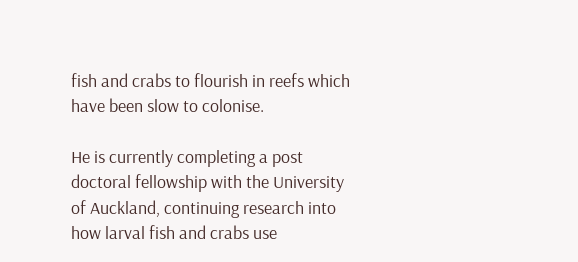fish and crabs to flourish in reefs which have been slow to colonise.

He is currently completing a post doctoral fellowship with the University of Auckland, continuing research into how larval fish and crabs use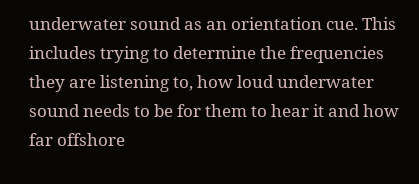underwater sound as an orientation cue. This includes trying to determine the frequencies they are listening to, how loud underwater sound needs to be for them to hear it and how far offshore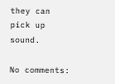they can pick up sound.

No comments: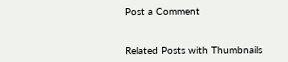Post a Comment


Related Posts with Thumbnails